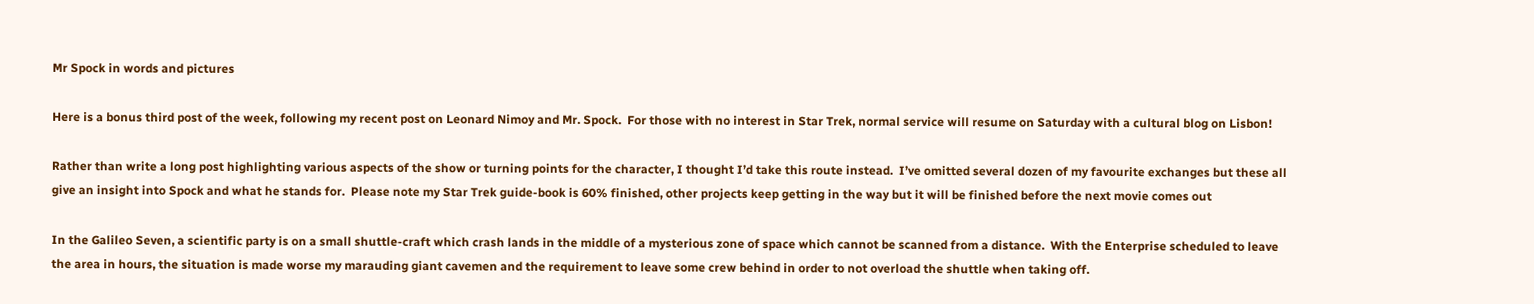Mr Spock in words and pictures

Here is a bonus third post of the week, following my recent post on Leonard Nimoy and Mr. Spock.  For those with no interest in Star Trek, normal service will resume on Saturday with a cultural blog on Lisbon!

Rather than write a long post highlighting various aspects of the show or turning points for the character, I thought I’d take this route instead.  I’ve omitted several dozen of my favourite exchanges but these all give an insight into Spock and what he stands for.  Please note my Star Trek guide-book is 60% finished, other projects keep getting in the way but it will be finished before the next movie comes out

In the Galileo Seven, a scientific party is on a small shuttle-craft which crash lands in the middle of a mysterious zone of space which cannot be scanned from a distance.  With the Enterprise scheduled to leave the area in hours, the situation is made worse my marauding giant cavemen and the requirement to leave some crew behind in order to not overload the shuttle when taking off.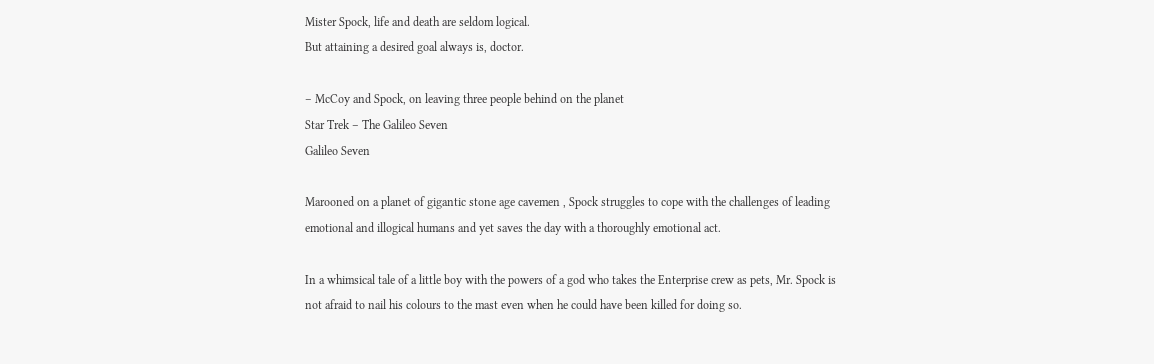Mister Spock, life and death are seldom logical.
But attaining a desired goal always is, doctor.

– McCoy and Spock, on leaving three people behind on the planet
Star Trek – The Galileo Seven
Galileo Seven

Marooned on a planet of gigantic stone age cavemen , Spock struggles to cope with the challenges of leading emotional and illogical humans and yet saves the day with a thoroughly emotional act.

In a whimsical tale of a little boy with the powers of a god who takes the Enterprise crew as pets, Mr. Spock is not afraid to nail his colours to the mast even when he could have been killed for doing so.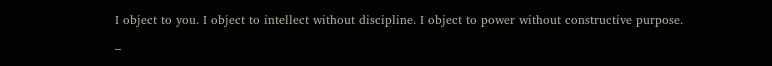I object to you. I object to intellect without discipline. I object to power without constructive purpose.

–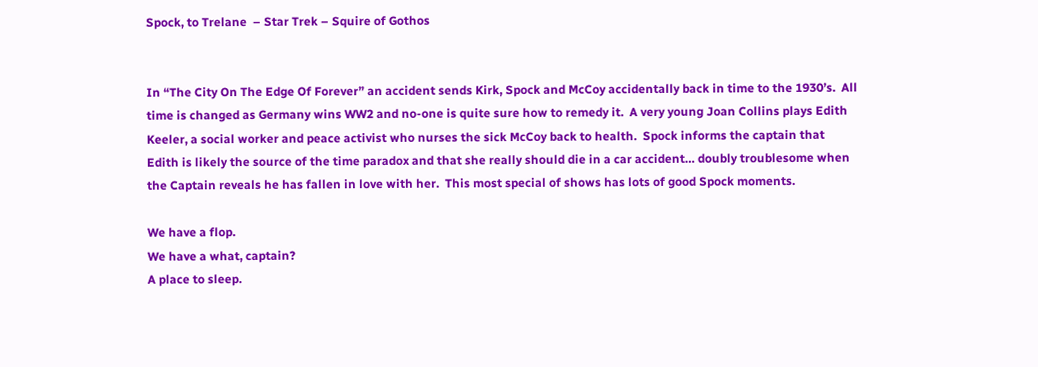Spock, to Trelane  – Star Trek – Squire of Gothos


In “The City On The Edge Of Forever” an accident sends Kirk, Spock and McCoy accidentally back in time to the 1930’s.  All time is changed as Germany wins WW2 and no-one is quite sure how to remedy it.  A very young Joan Collins plays Edith Keeler, a social worker and peace activist who nurses the sick McCoy back to health.  Spock informs the captain that Edith is likely the source of the time paradox and that she really should die in a car accident… doubly troublesome when the Captain reveals he has fallen in love with her.  This most special of shows has lots of good Spock moments.

We have a flop.
We have a what, captain?
A place to sleep.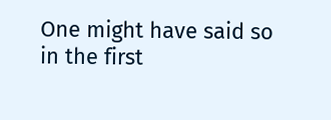One might have said so in the first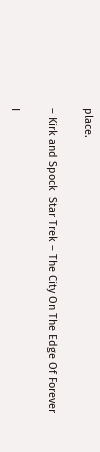place.

– Kirk and Spock  Star Trek – The City On The Edge Of Forever

I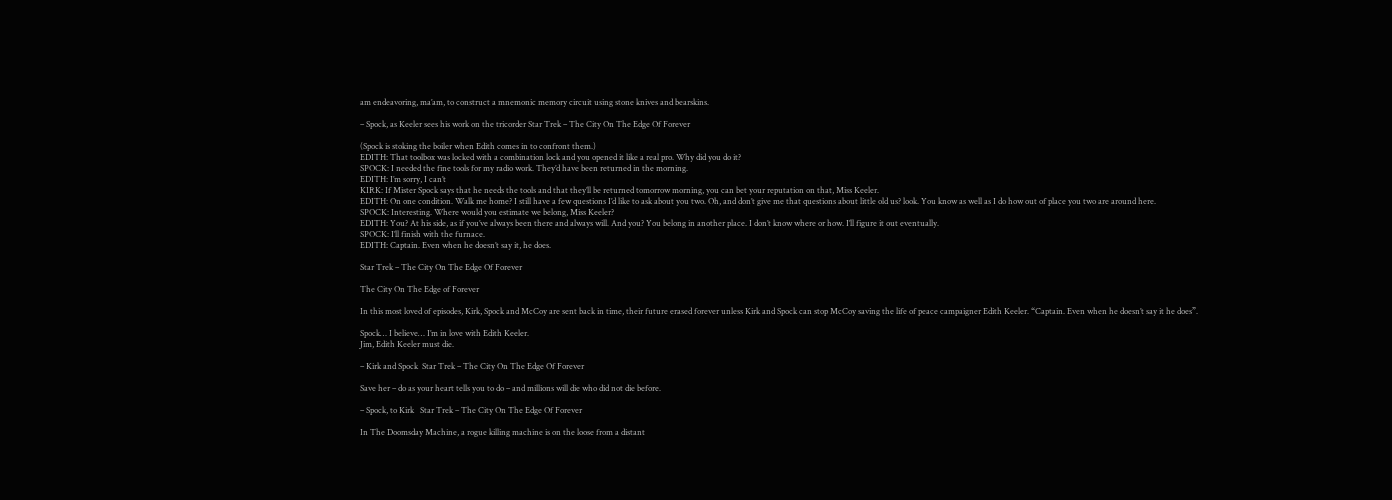am endeavoring, ma’am, to construct a mnemonic memory circuit using stone knives and bearskins.

– Spock, as Keeler sees his work on the tricorder Star Trek – The City On The Edge Of Forever

(Spock is stoking the boiler when Edith comes in to confront them.)
EDITH: That toolbox was locked with a combination lock and you opened it like a real pro. Why did you do it?
SPOCK: I needed the fine tools for my radio work. They’d have been returned in the morning.
EDITH: I’m sorry, I can’t
KIRK: If Mister Spock says that he needs the tools and that they’ll be returned tomorrow morning, you can bet your reputation on that, Miss Keeler.
EDITH: On one condition. Walk me home? I still have a few questions I’d like to ask about you two. Oh, and don’t give me that questions about little old us? look. You know as well as I do how out of place you two are around here.
SPOCK: Interesting. Where would you estimate we belong, Miss Keeler?
EDITH: You? At his side, as if you’ve always been there and always will. And you? You belong in another place. I don’t know where or how. I’ll figure it out eventually.
SPOCK: I’ll finish with the furnace.
EDITH: Captain. Even when he doesn’t say it, he does.

Star Trek – The City On The Edge Of Forever

The City On The Edge of Forever

In this most loved of episodes, Kirk, Spock and McCoy are sent back in time, their future erased forever unless Kirk and Spock can stop McCoy saving the life of peace campaigner Edith Keeler. “Captain. Even when he doesn’t say it he does”.

Spock… I believe… I’m in love with Edith Keeler.
Jim, Edith Keeler must die.

– Kirk and Spock  Star Trek – The City On The Edge Of Forever

Save her – do as your heart tells you to do – and millions will die who did not die before.

– Spock, to Kirk   Star Trek – The City On The Edge Of Forever

In The Doomsday Machine, a rogue killing machine is on the loose from a distant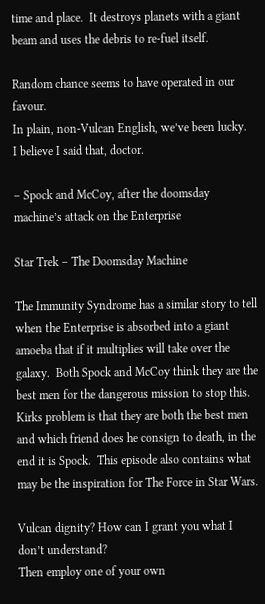time and place.  It destroys planets with a giant beam and uses the debris to re-fuel itself.

Random chance seems to have operated in our favour.
In plain, non-Vulcan English, we’ve been lucky.
I believe I said that, doctor.

– Spock and McCoy, after the doomsday machine’s attack on the Enterprise

Star Trek – The Doomsday Machine

The Immunity Syndrome has a similar story to tell when the Enterprise is absorbed into a giant amoeba that if it multiplies will take over the galaxy.  Both Spock and McCoy think they are the best men for the dangerous mission to stop this.  Kirks problem is that they are both the best men and which friend does he consign to death, in the end it is Spock.  This episode also contains what may be the inspiration for The Force in Star Wars.

Vulcan dignity? How can I grant you what I don’t understand?
Then employ one of your own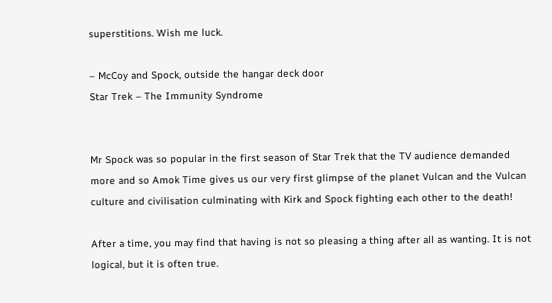superstitions. Wish me luck.

– McCoy and Spock, outside the hangar deck door
Star Trek – The Immunity Syndrome


Mr Spock was so popular in the first season of Star Trek that the TV audience demanded more and so Amok Time gives us our very first glimpse of the planet Vulcan and the Vulcan culture and civilisation culminating with Kirk and Spock fighting each other to the death!

After a time, you may find that having is not so pleasing a thing after all as wanting. It is not logical, but it is often true.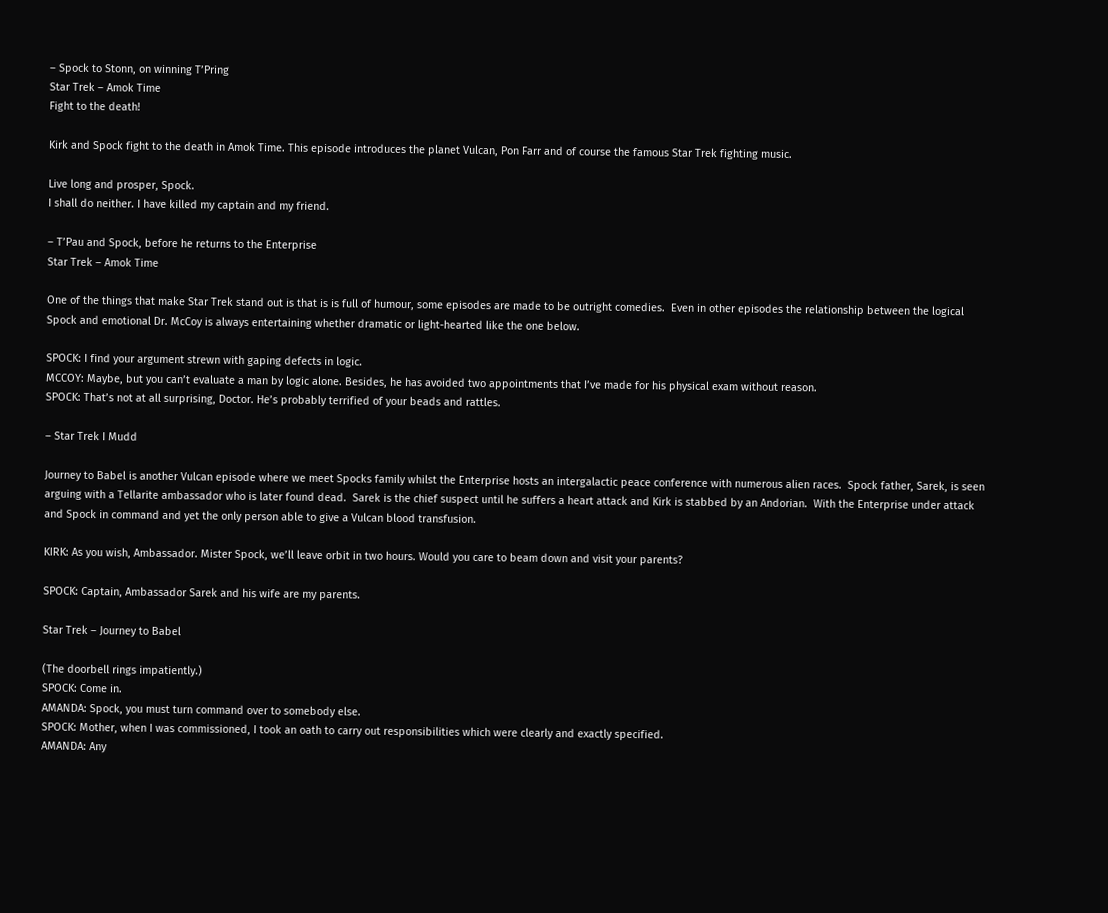– Spock to Stonn, on winning T’Pring
Star Trek – Amok Time
Fight to the death!

Kirk and Spock fight to the death in Amok Time. This episode introduces the planet Vulcan, Pon Farr and of course the famous Star Trek fighting music.

Live long and prosper, Spock.
I shall do neither. I have killed my captain and my friend.

– T’Pau and Spock, before he returns to the Enterprise
Star Trek – Amok Time

One of the things that make Star Trek stand out is that is is full of humour, some episodes are made to be outright comedies.  Even in other episodes the relationship between the logical Spock and emotional Dr. McCoy is always entertaining whether dramatic or light-hearted like the one below.

SPOCK: I find your argument strewn with gaping defects in logic.
MCCOY: Maybe, but you can’t evaluate a man by logic alone. Besides, he has avoided two appointments that I’ve made for his physical exam without reason.
SPOCK: That’s not at all surprising, Doctor. He’s probably terrified of your beads and rattles.

– Star Trek I Mudd

Journey to Babel is another Vulcan episode where we meet Spocks family whilst the Enterprise hosts an intergalactic peace conference with numerous alien races.  Spock father, Sarek, is seen arguing with a Tellarite ambassador who is later found dead.  Sarek is the chief suspect until he suffers a heart attack and Kirk is stabbed by an Andorian.  With the Enterprise under attack and Spock in command and yet the only person able to give a Vulcan blood transfusion.

KIRK: As you wish, Ambassador. Mister Spock, we’ll leave orbit in two hours. Would you care to beam down and visit your parents?

SPOCK: Captain, Ambassador Sarek and his wife are my parents.

Star Trek – Journey to Babel

(The doorbell rings impatiently.)
SPOCK: Come in.
AMANDA: Spock, you must turn command over to somebody else.
SPOCK: Mother, when I was commissioned, I took an oath to carry out responsibilities which were clearly and exactly specified.
AMANDA: Any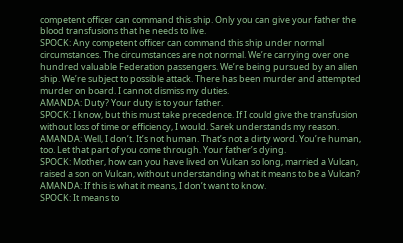competent officer can command this ship. Only you can give your father the blood transfusions that he needs to live.
SPOCK: Any competent officer can command this ship under normal circumstances. The circumstances are not normal. We’re carrying over one hundred valuable Federation passengers. We’re being pursued by an alien ship. We’re subject to possible attack. There has been murder and attempted murder on board. I cannot dismiss my duties.
AMANDA: Duty? Your duty is to your father.
SPOCK: I know, but this must take precedence. If I could give the transfusion without loss of time or efficiency, I would. Sarek understands my reason.
AMANDA: Well, I don’t. It’s not human. That’s not a dirty word. You’re human, too. Let that part of you come through. Your father’s dying.
SPOCK: Mother, how can you have lived on Vulcan so long, married a Vulcan, raised a son on Vulcan, without understanding what it means to be a Vulcan?
AMANDA: If this is what it means, I don’t want to know.
SPOCK: It means to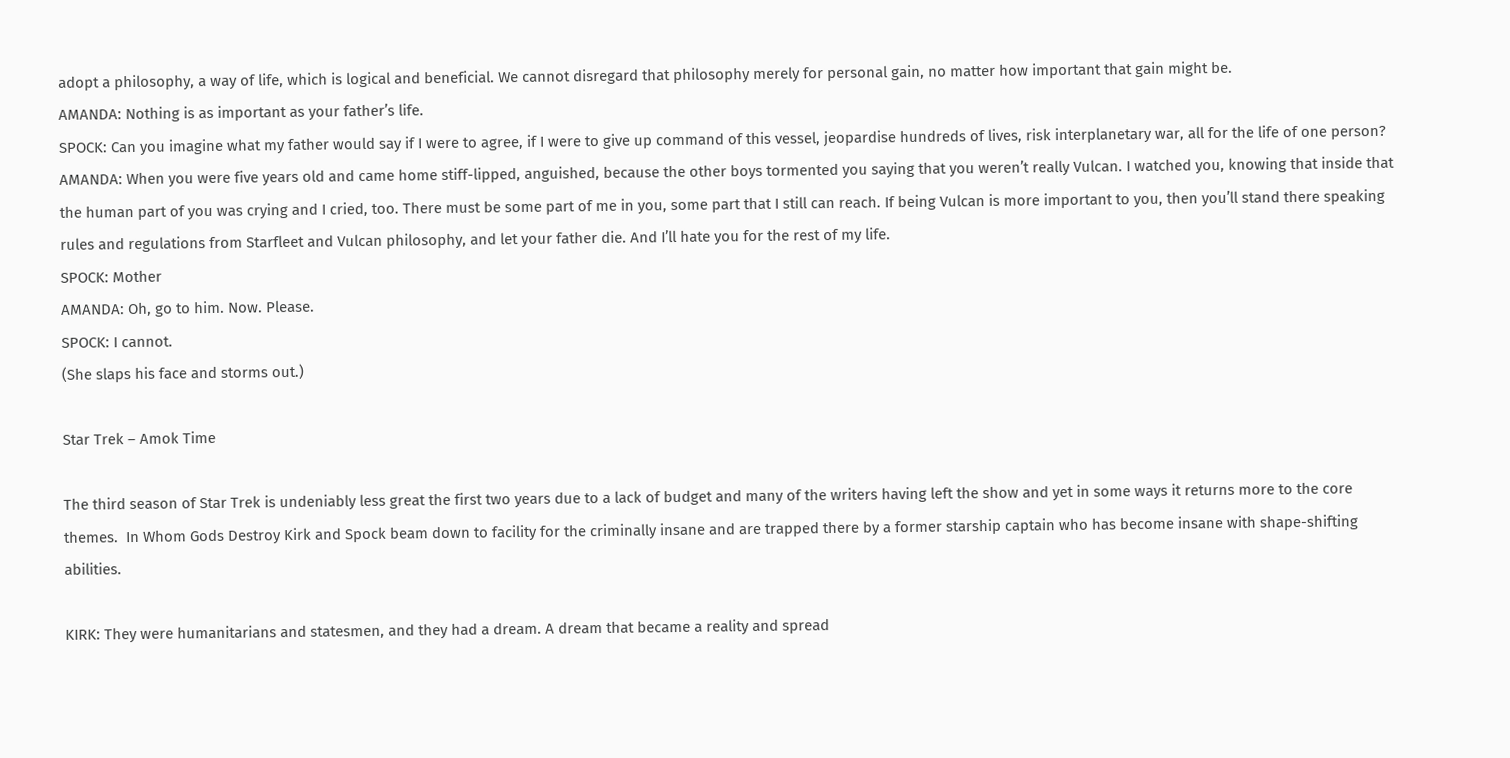adopt a philosophy, a way of life, which is logical and beneficial. We cannot disregard that philosophy merely for personal gain, no matter how important that gain might be.
AMANDA: Nothing is as important as your father’s life.
SPOCK: Can you imagine what my father would say if I were to agree, if I were to give up command of this vessel, jeopardise hundreds of lives, risk interplanetary war, all for the life of one person?
AMANDA: When you were five years old and came home stiff-lipped, anguished, because the other boys tormented you saying that you weren’t really Vulcan. I watched you, knowing that inside that the human part of you was crying and I cried, too. There must be some part of me in you, some part that I still can reach. If being Vulcan is more important to you, then you’ll stand there speaking rules and regulations from Starfleet and Vulcan philosophy, and let your father die. And I’ll hate you for the rest of my life.
SPOCK: Mother
AMANDA: Oh, go to him. Now. Please.
SPOCK: I cannot.
(She slaps his face and storms out.)

Star Trek – Amok Time

The third season of Star Trek is undeniably less great the first two years due to a lack of budget and many of the writers having left the show and yet in some ways it returns more to the core themes.  In Whom Gods Destroy Kirk and Spock beam down to facility for the criminally insane and are trapped there by a former starship captain who has become insane with shape-shifting abilities.

KIRK: They were humanitarians and statesmen, and they had a dream. A dream that became a reality and spread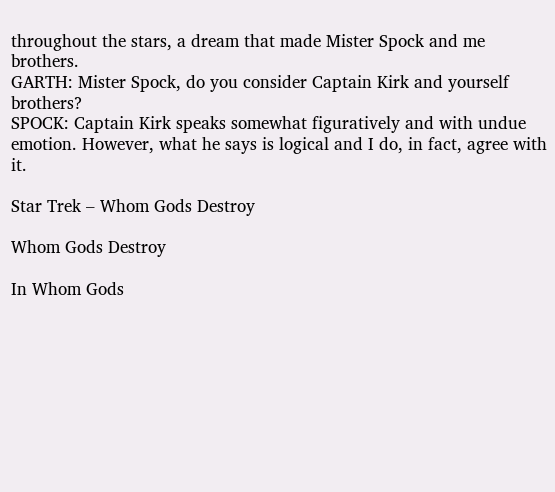throughout the stars, a dream that made Mister Spock and me brothers.
GARTH: Mister Spock, do you consider Captain Kirk and yourself brothers?
SPOCK: Captain Kirk speaks somewhat figuratively and with undue emotion. However, what he says is logical and I do, in fact, agree with it.

Star Trek – Whom Gods Destroy

Whom Gods Destroy

In Whom Gods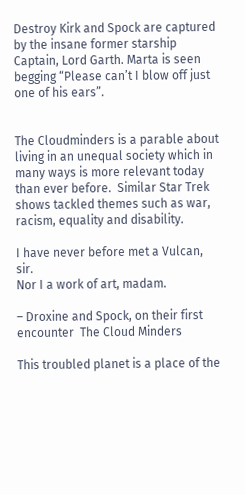Destroy Kirk and Spock are captured by the insane former starship Captain, Lord Garth. Marta is seen begging “Please can’t I blow off just one of his ears”.


The Cloudminders is a parable about living in an unequal society which in many ways is more relevant today than ever before.  Similar Star Trek shows tackled themes such as war, racism, equality and disability.

I have never before met a Vulcan, sir.
Nor I a work of art, madam.

– Droxine and Spock, on their first encounter  The Cloud Minders

This troubled planet is a place of the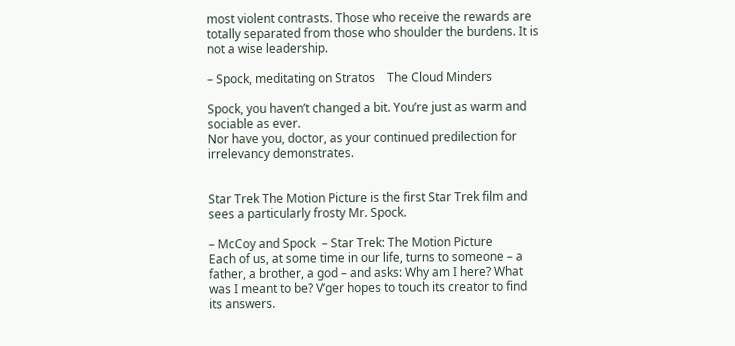most violent contrasts. Those who receive the rewards are totally separated from those who shoulder the burdens. It is not a wise leadership.

– Spock, meditating on Stratos    The Cloud Minders

Spock, you haven’t changed a bit. You’re just as warm and sociable as ever.
Nor have you, doctor, as your continued predilection for irrelevancy demonstrates.


Star Trek The Motion Picture is the first Star Trek film and sees a particularly frosty Mr. Spock.

– McCoy and Spock  – Star Trek: The Motion Picture
Each of us, at some time in our life, turns to someone – a father, a brother, a god – and asks: Why am I here? What was I meant to be? V’ger hopes to touch its creator to find its answers.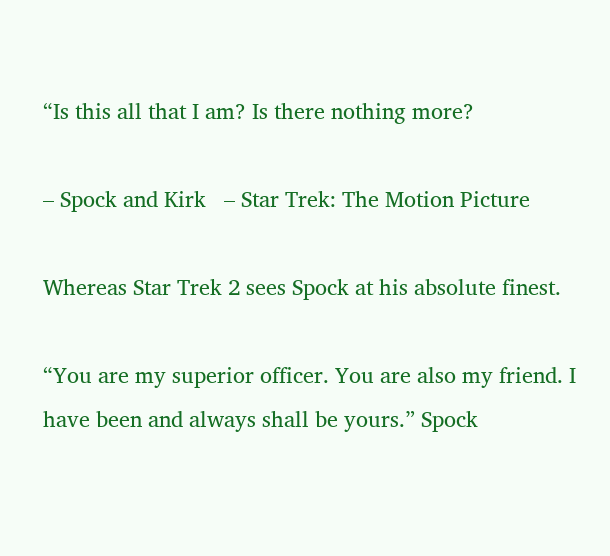“Is this all that I am? Is there nothing more?

– Spock and Kirk   – Star Trek: The Motion Picture

Whereas Star Trek 2 sees Spock at his absolute finest.

“You are my superior officer. You are also my friend. I have been and always shall be yours.” Spock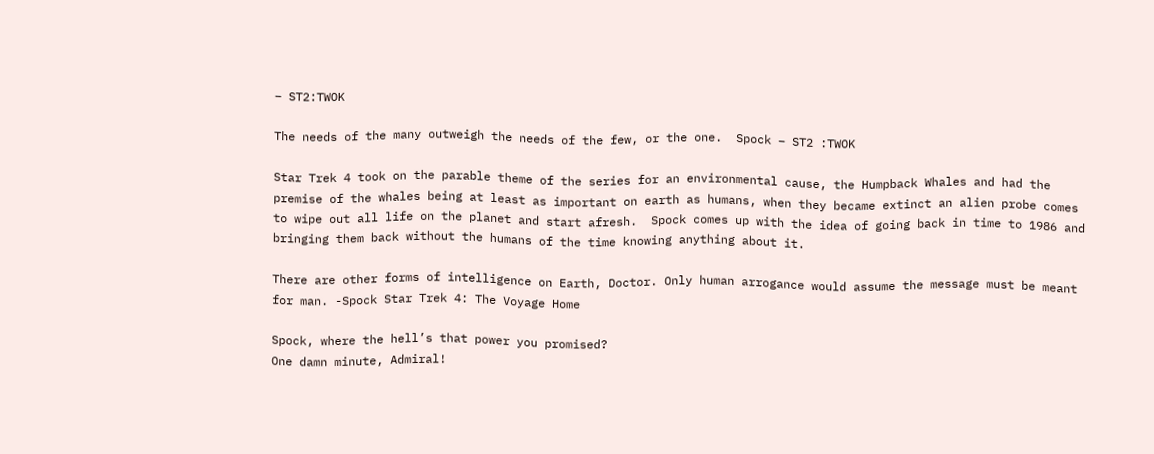– ST2:TWOK

The needs of the many outweigh the needs of the few, or the one.  Spock – ST2 :TWOK

Star Trek 4 took on the parable theme of the series for an environmental cause, the Humpback Whales and had the premise of the whales being at least as important on earth as humans, when they became extinct an alien probe comes to wipe out all life on the planet and start afresh.  Spock comes up with the idea of going back in time to 1986 and bringing them back without the humans of the time knowing anything about it.

There are other forms of intelligence on Earth, Doctor. Only human arrogance would assume the message must be meant for man. -Spock Star Trek 4: The Voyage Home

Spock, where the hell’s that power you promised?
One damn minute, Admiral!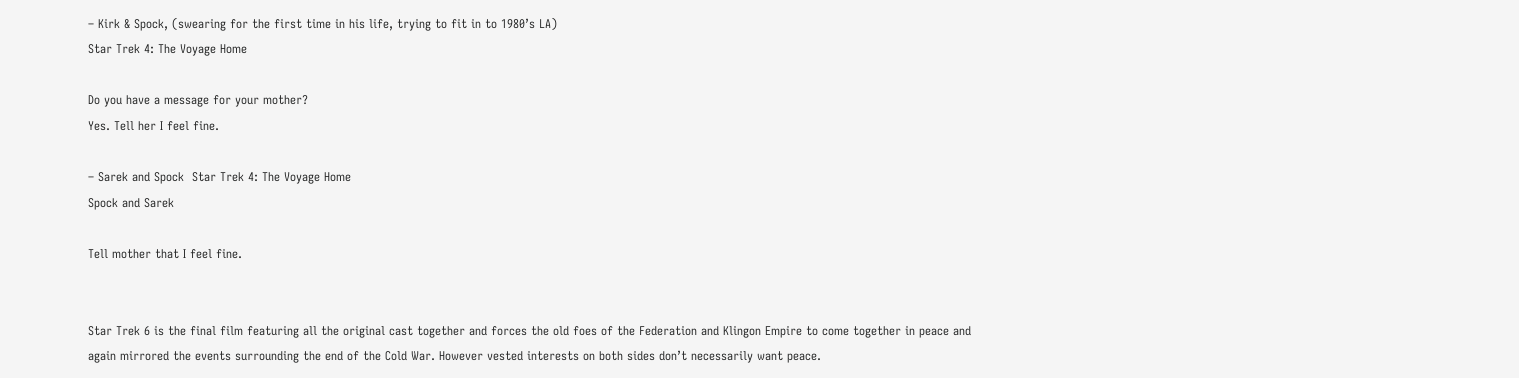– Kirk & Spock, (swearing for the first time in his life, trying to fit in to 1980’s LA)
Star Trek 4: The Voyage Home

Do you have a message for your mother?
Yes. Tell her I feel fine.

– Sarek and Spock  Star Trek 4: The Voyage Home
Spock and Sarek

Tell mother that I feel fine.


Star Trek 6 is the final film featuring all the original cast together and forces the old foes of the Federation and Klingon Empire to come together in peace and again mirrored the events surrounding the end of the Cold War. However vested interests on both sides don’t necessarily want peace.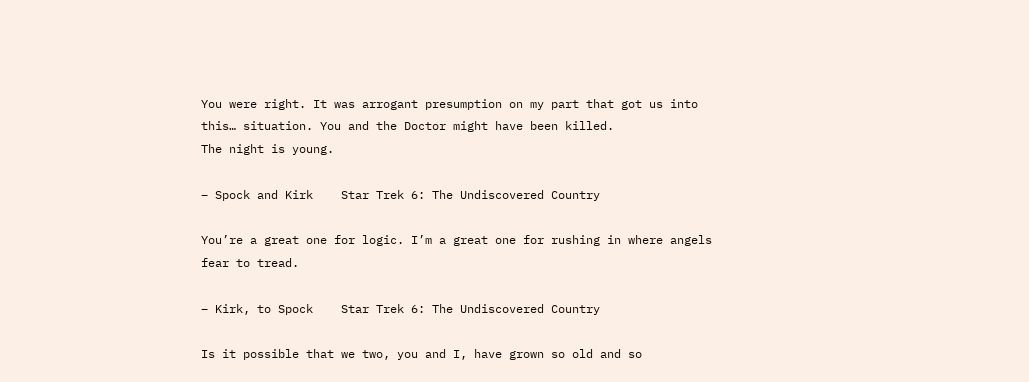You were right. It was arrogant presumption on my part that got us into this… situation. You and the Doctor might have been killed.
The night is young.

– Spock and Kirk    Star Trek 6: The Undiscovered Country

You’re a great one for logic. I’m a great one for rushing in where angels fear to tread.

– Kirk, to Spock    Star Trek 6: The Undiscovered Country

Is it possible that we two, you and I, have grown so old and so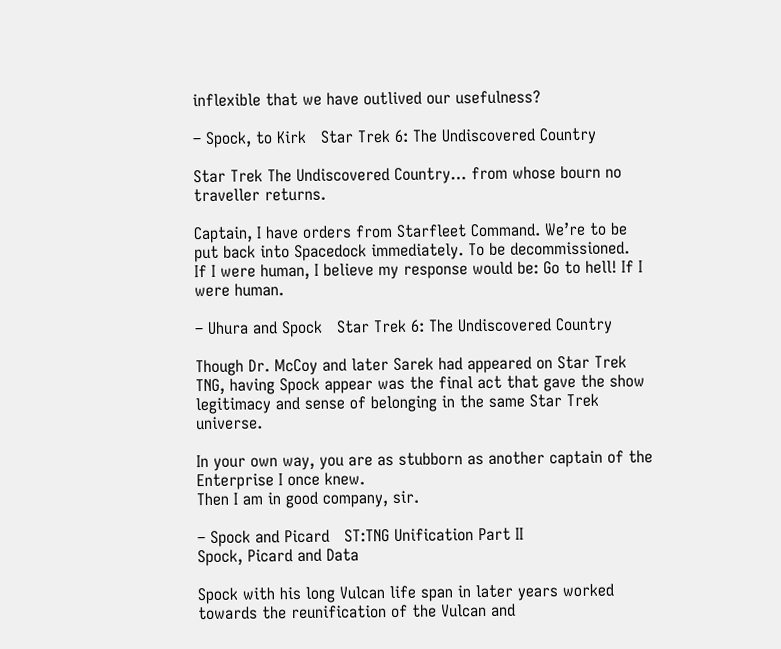inflexible that we have outlived our usefulness?

– Spock, to Kirk   Star Trek 6: The Undiscovered Country

Star Trek The Undiscovered Country… from whose bourn no traveller returns.

Captain, I have orders from Starfleet Command. We’re to be put back into Spacedock immediately. To be decommissioned.
If I were human, I believe my response would be: Go to hell! If I were human.

– Uhura and Spock   Star Trek 6: The Undiscovered Country

Though Dr. McCoy and later Sarek had appeared on Star Trek TNG, having Spock appear was the final act that gave the show legitimacy and sense of belonging in the same Star Trek universe.

In your own way, you are as stubborn as another captain of the Enterprise I once knew.
Then I am in good company, sir.

– Spock and Picard   ST:TNG Unification Part II
Spock, Picard and Data

Spock with his long Vulcan life span in later years worked towards the reunification of the Vulcan and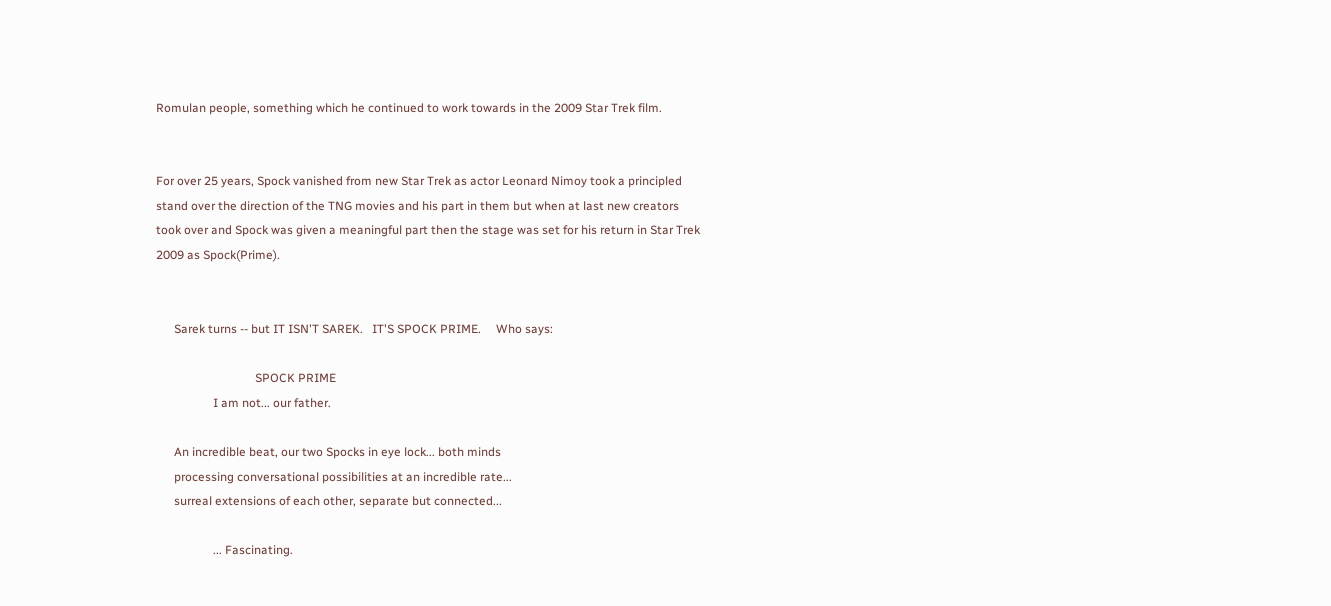Romulan people, something which he continued to work towards in the 2009 Star Trek film.


For over 25 years, Spock vanished from new Star Trek as actor Leonard Nimoy took a principled stand over the direction of the TNG movies and his part in them but when at last new creators took over and Spock was given a meaningful part then the stage was set for his return in Star Trek 2009 as Spock(Prime).


      Sarek turns -- but IT ISN'T SAREK.   IT'S SPOCK PRIME.     Who says:

                                 SPOCK PRIME
                   I am not... our father.

      An incredible beat, our two Spocks in eye lock... both minds
      processing conversational possibilities at an incredible rate...
      surreal extensions of each other, separate but connected...

                   ... Fascinating.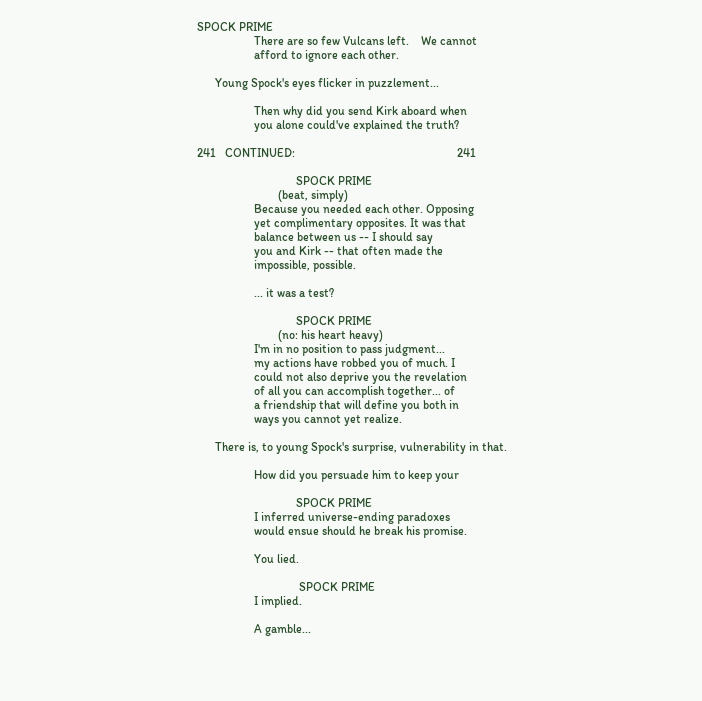SPOCK PRIME
                   There are so few Vulcans left.    We cannot
                   afford to ignore each other.

      Young Spock's eyes flicker in puzzlement...

                   Then why did you send Kirk aboard when
                   you alone could've explained the truth?

241   CONTINUED:                                                      241

                                 SPOCK PRIME
                           (beat, simply)
                   Because you needed each other. Opposing
                   yet complimentary opposites. It was that
                   balance between us -- I should say
                   you and Kirk -- that often made the
                   impossible, possible.

                   ... it was a test?

                                 SPOCK PRIME
                           (no: his heart heavy)
                   I'm in no position to pass judgment...
                   my actions have robbed you of much. I
                   could not also deprive you the revelation
                   of all you can accomplish together... of
                   a friendship that will define you both in
                   ways you cannot yet realize.

      There is, to young Spock's surprise, vulnerability in that.

                   How did you persuade him to keep your

                                 SPOCK PRIME
                   I inferred universe-ending paradoxes
                   would ensue should he break his promise.

                   You lied.

                                  SPOCK PRIME
                   I implied.

                   A gamble...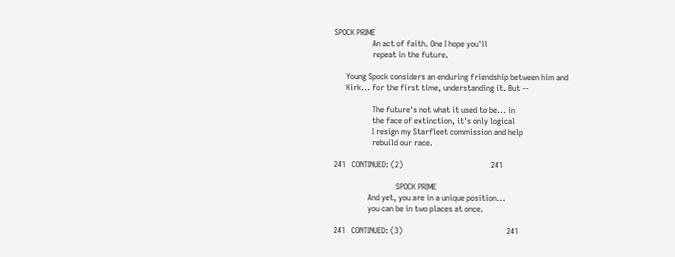SPOCK PRIME
                   An act of faith. One I hope you'll
                   repeat in the future.

      Young Spock considers an enduring friendship between him and
      Kirk... for the first time, understanding it. But --

                   The future's not what it used to be... in
                   the face of extinction, it's only logical
                   I resign my Starfleet commission and help
                   rebuild our race.

241   CONTINUED: (2)                                            241

                               SPOCK PRIME
                 And yet, you are in a unique position...
                 you can be in two places at once.

241   CONTINUED: (3)                                                    241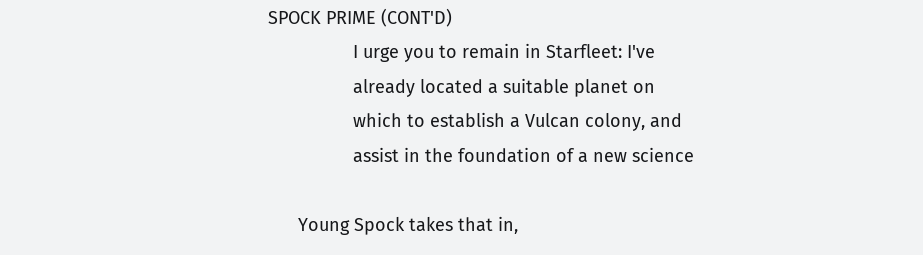SPOCK PRIME (CONT'D)
                 I urge you to remain in Starfleet: I've
                 already located a suitable planet on
                 which to establish a Vulcan colony, and
                 assist in the foundation of a new science

      Young Spock takes that in,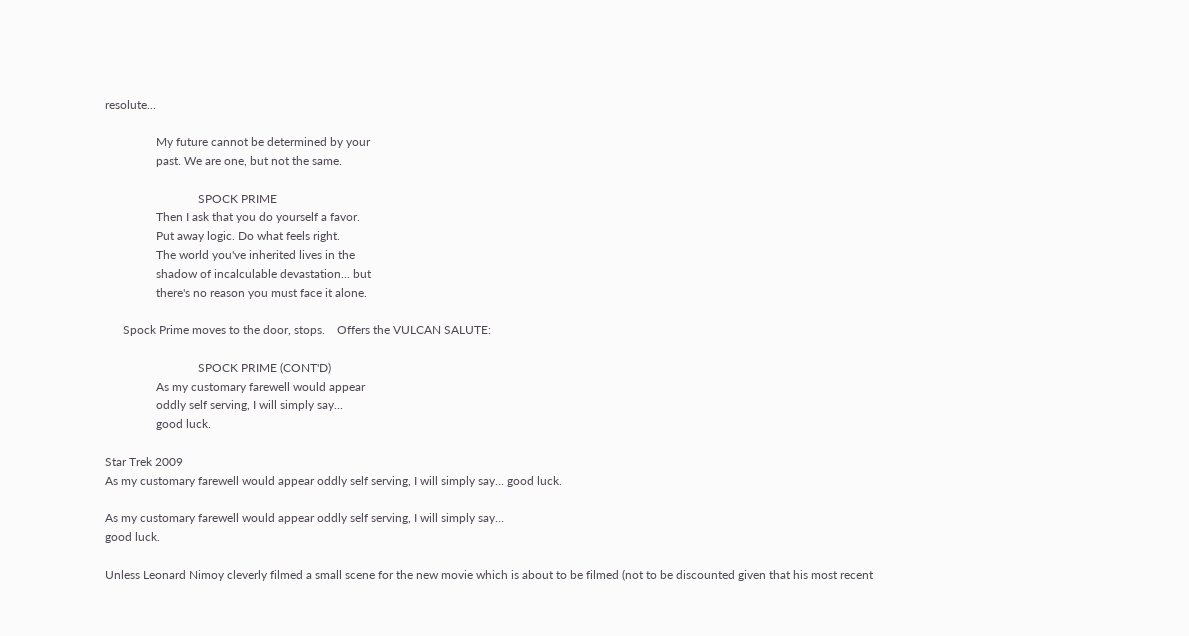resolute...

                 My future cannot be determined by your
                 past. We are one, but not the same.

                               SPOCK PRIME
                 Then I ask that you do yourself a favor.
                 Put away logic. Do what feels right.
                 The world you've inherited lives in the
                 shadow of incalculable devastation... but
                 there's no reason you must face it alone.

      Spock Prime moves to the door, stops.    Offers the VULCAN SALUTE:

                               SPOCK PRIME (CONT'D)
                 As my customary farewell would appear
                 oddly self serving, I will simply say...
                 good luck.

Star Trek 2009
As my customary farewell would appear oddly self serving, I will simply say... good luck.

As my customary farewell would appear oddly self serving, I will simply say…
good luck.

Unless Leonard Nimoy cleverly filmed a small scene for the new movie which is about to be filmed (not to be discounted given that his most recent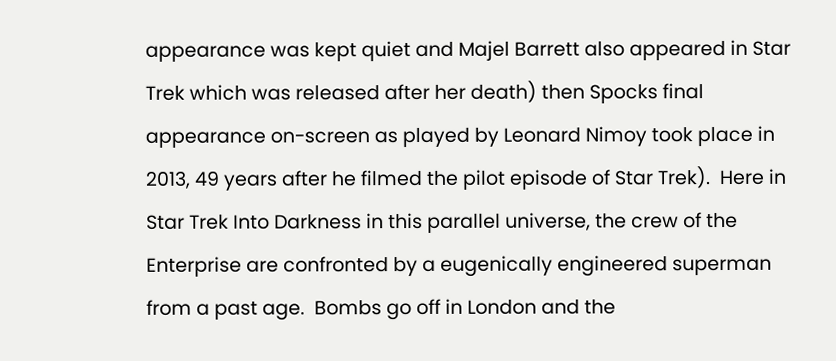appearance was kept quiet and Majel Barrett also appeared in Star Trek which was released after her death) then Spocks final appearance on-screen as played by Leonard Nimoy took place in 2013, 49 years after he filmed the pilot episode of Star Trek).  Here in Star Trek Into Darkness in this parallel universe, the crew of the Enterprise are confronted by a eugenically engineered superman from a past age.  Bombs go off in London and the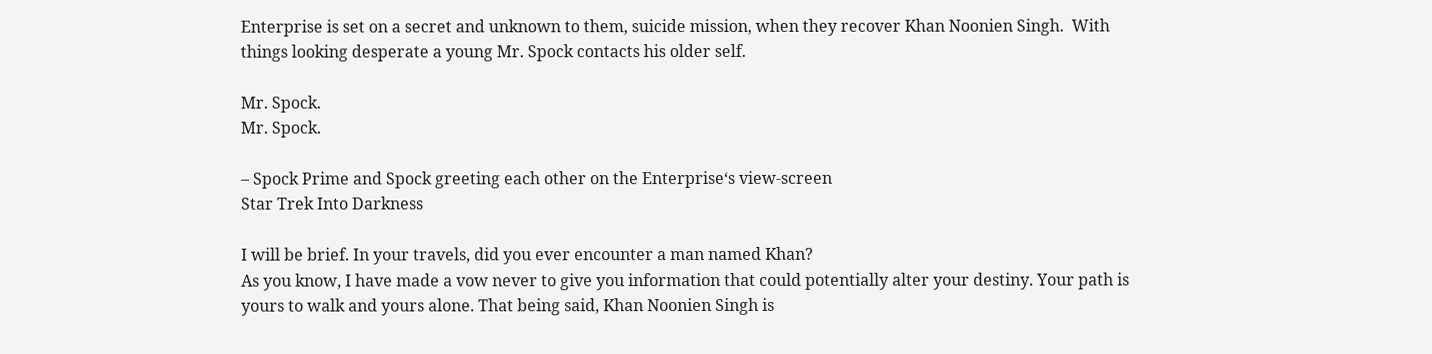Enterprise is set on a secret and unknown to them, suicide mission, when they recover Khan Noonien Singh.  With things looking desperate a young Mr. Spock contacts his older self.

Mr. Spock.
Mr. Spock.

– Spock Prime and Spock greeting each other on the Enterprise‘s view-screen
Star Trek Into Darkness

I will be brief. In your travels, did you ever encounter a man named Khan?
As you know, I have made a vow never to give you information that could potentially alter your destiny. Your path is yours to walk and yours alone. That being said, Khan Noonien Singh is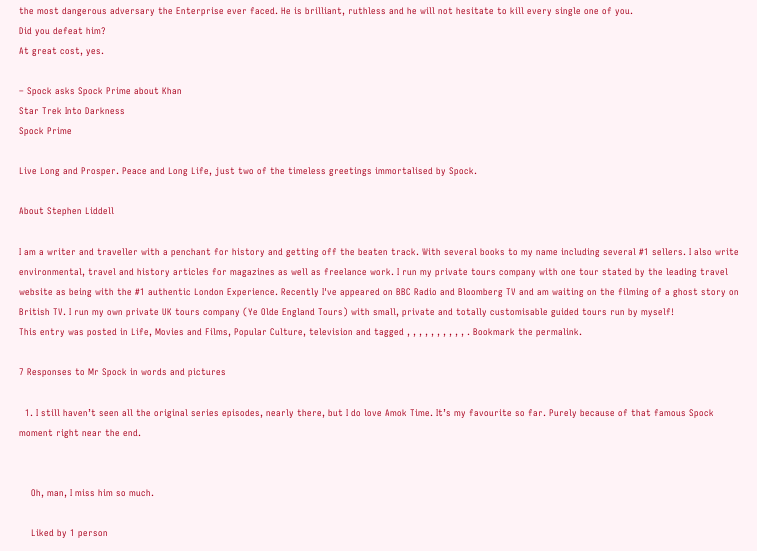the most dangerous adversary the Enterprise ever faced. He is brilliant, ruthless and he will not hesitate to kill every single one of you.
Did you defeat him?
At great cost, yes.

– Spock asks Spock Prime about Khan
Star Trek Into Darkness
Spock Prime

Live Long and Prosper. Peace and Long Life, just two of the timeless greetings immortalised by Spock.

About Stephen Liddell

I am a writer and traveller with a penchant for history and getting off the beaten track. With several books to my name including several #1 sellers. I also write environmental, travel and history articles for magazines as well as freelance work. I run my private tours company with one tour stated by the leading travel website as being with the #1 authentic London Experience. Recently I've appeared on BBC Radio and Bloomberg TV and am waiting on the filming of a ghost story on British TV. I run my own private UK tours company (Ye Olde England Tours) with small, private and totally customisable guided tours run by myself!
This entry was posted in Life, Movies and Films, Popular Culture, television and tagged , , , , , , , , , , . Bookmark the permalink.

7 Responses to Mr Spock in words and pictures

  1. I still haven’t seen all the original series episodes, nearly there, but I do love Amok Time. It’s my favourite so far. Purely because of that famous Spock moment right near the end.


    Oh, man, I miss him so much.

    Liked by 1 person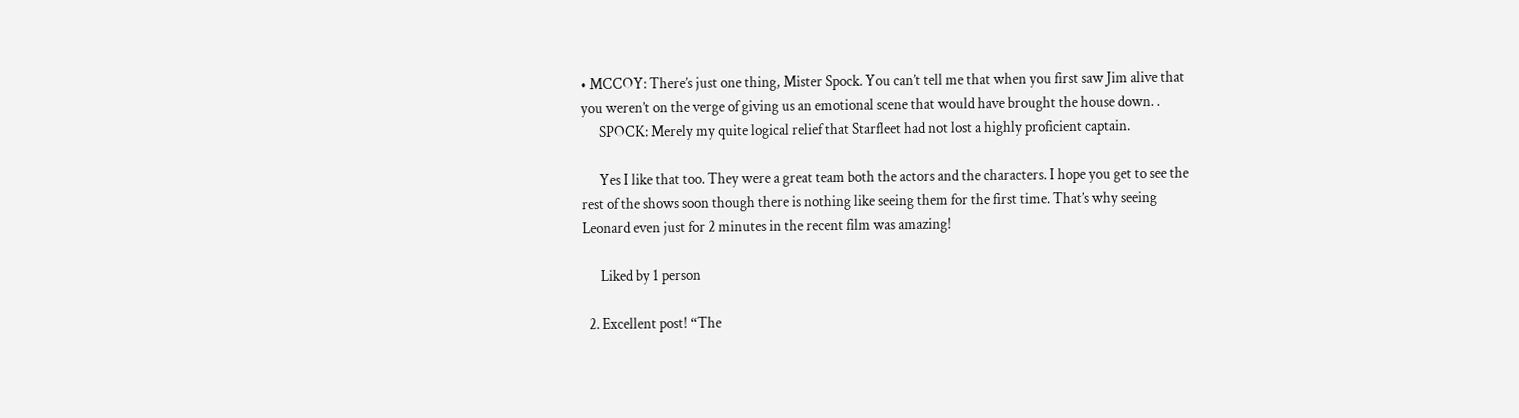• MCCOY: There’s just one thing, Mister Spock. You can’t tell me that when you first saw Jim alive that you weren’t on the verge of giving us an emotional scene that would have brought the house down. .
      SPOCK: Merely my quite logical relief that Starfleet had not lost a highly proficient captain.

      Yes I like that too. They were a great team both the actors and the characters. I hope you get to see the rest of the shows soon though there is nothing like seeing them for the first time. That’s why seeing Leonard even just for 2 minutes in the recent film was amazing!

      Liked by 1 person

  2. Excellent post! “The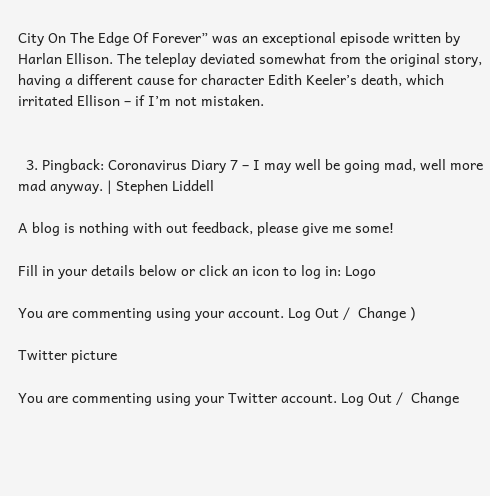City On The Edge Of Forever” was an exceptional episode written by Harlan Ellison. The teleplay deviated somewhat from the original story, having a different cause for character Edith Keeler’s death, which irritated Ellison – if I’m not mistaken.


  3. Pingback: Coronavirus Diary 7 – I may well be going mad, well more mad anyway. | Stephen Liddell

A blog is nothing with out feedback, please give me some!

Fill in your details below or click an icon to log in: Logo

You are commenting using your account. Log Out /  Change )

Twitter picture

You are commenting using your Twitter account. Log Out /  Change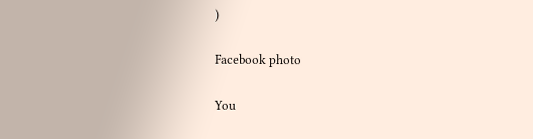)

Facebook photo

You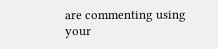are commenting using your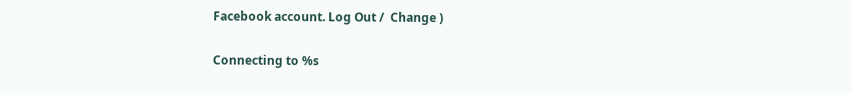Facebook account. Log Out /  Change )

Connecting to %s